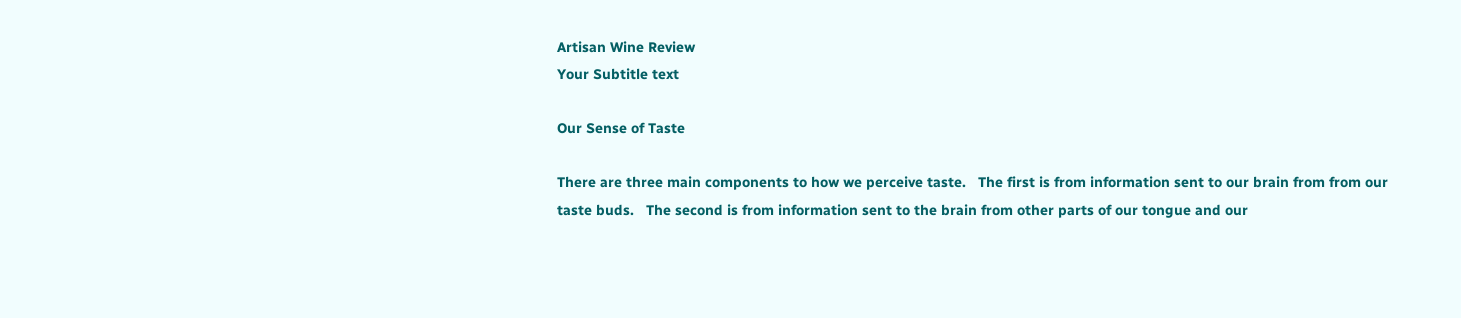Artisan Wine Review
Your Subtitle text

Our Sense of Taste

There are three main components to how we perceive taste.   The first is from information sent to our brain from from our taste buds.   The second is from information sent to the brain from other parts of our tongue and our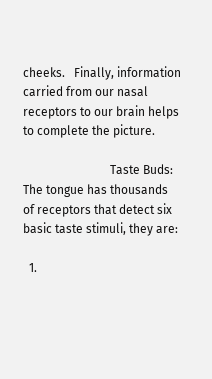cheeks.   Finally, information carried from our nasal receptors to our brain helps to complete the picture.

                             Taste Buds:
The tongue has thousands of receptors that detect six basic taste stimuli, they are:

  1.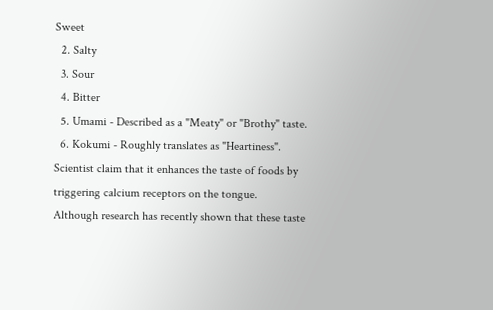Sweet
  2. Salty
  3. Sour
  4. Bitter
  5. Umami - Described as a "Meaty" or "Brothy" taste.
  6. Kokumi - Roughly translates as "Heartiness". Scientist claim that it enhances the taste of foods by triggering calcium receptors on the tongue.
Although research has recently shown that these taste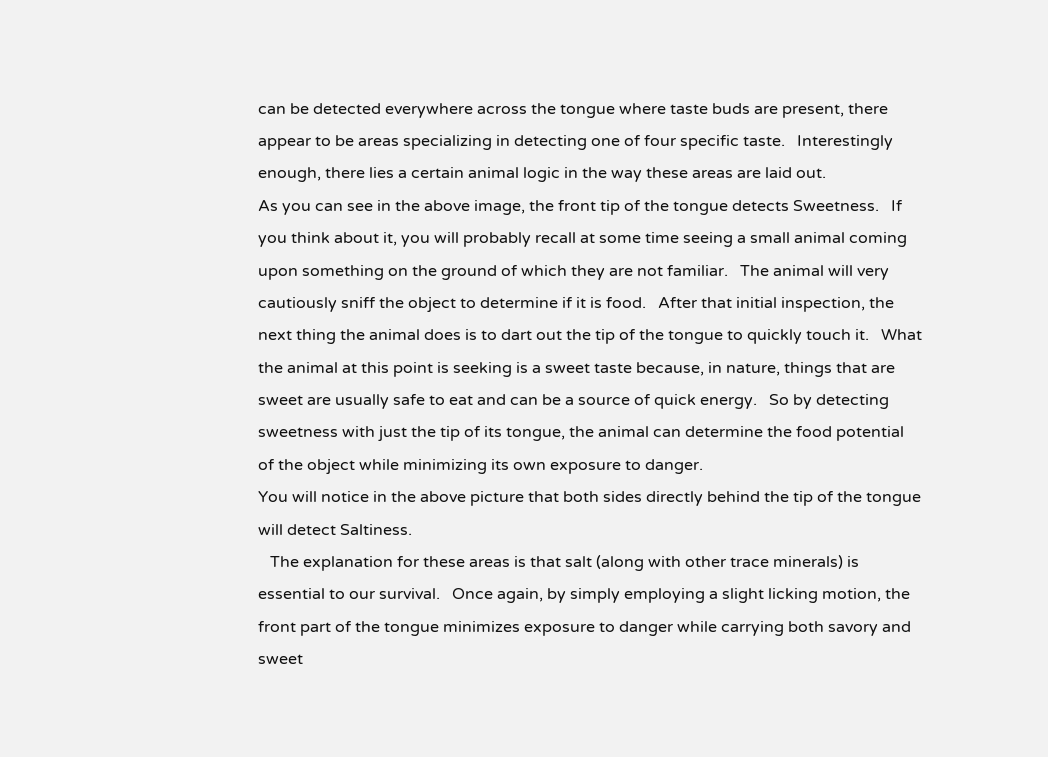can be detected everywhere across the tongue where taste buds are present, there appear to be areas specializing in detecting one of four specific taste.   Interestingly enough, there lies a certain animal logic in the way these areas are laid out.
As you can see in the above image, the front tip of the tongue detects Sweetness.   If you think about it, you will probably recall at some time seeing a small animal coming upon something on the ground of which they are not familiar.   The animal will very cautiously sniff the object to determine if it is food.   After that initial inspection, the next thing the animal does is to dart out the tip of the tongue to quickly touch it.   What the animal at this point is seeking is a sweet taste because, in nature, things that are sweet are usually safe to eat and can be a source of quick energy.   So by detecting sweetness with just the tip of its tongue, the animal can determine the food potential of the object while minimizing its own exposure to danger.
You will notice in the above picture that both sides directly behind the tip of the tongue will detect Saltiness.
   The explanation for these areas is that salt (along with other trace minerals) is essential to our survival.   Once again, by simply employing a slight licking motion, the front part of the tongue minimizes exposure to danger while carrying both savory and sweet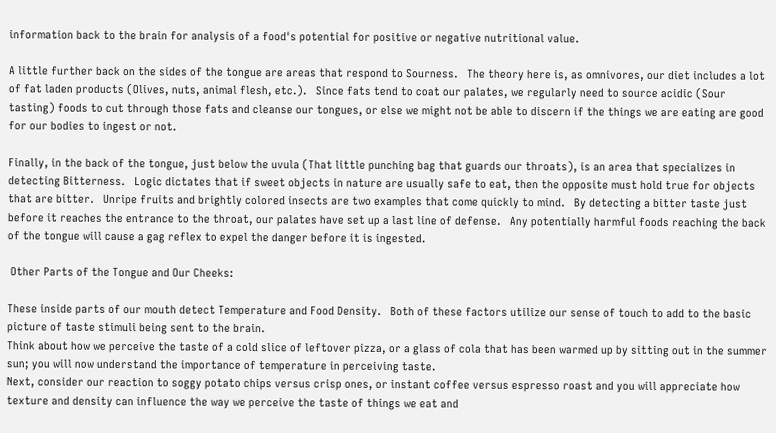information back to the brain for analysis of a food's potential for positive or negative nutritional value.

A little further back on the sides of the tongue are areas that respond to Sourness.   The theory here is, as omnivores, our diet includes a lot of fat laden products (Olives, nuts, animal flesh, etc.).   Since fats tend to coat our palates, we regularly need to source acidic (Sour tasting) foods to cut through those fats and cleanse our tongues, or else we might not be able to discern if the things we are eating are good for our bodies to ingest or not.

Finally, in the back of the tongue, just below the uvula (That little punching bag that guards our throats), is an area that specializes in detecting Bitterness.   Logic dictates that if sweet objects in nature are usually safe to eat, then the opposite must hold true for objects that are bitter.   Unripe fruits and brightly colored insects are two examples that come quickly to mind.   By detecting a bitter taste just before it reaches the entrance to the throat, our palates have set up a last line of defense.   Any potentially harmful foods reaching the back of the tongue will cause a gag reflex to expel the danger before it is ingested.

 Other Parts of the Tongue and Our Cheeks:

These inside parts of our mouth detect Temperature and Food Density.   Both of these factors utilize our sense of touch to add to the basic picture of taste stimuli being sent to the brain.
Think about how we perceive the taste of a cold slice of leftover pizza, or a glass of cola that has been warmed up by sitting out in the summer sun; you will now understand the importance of temperature in perceiving taste.
Next, consider our reaction to soggy potato chips versus crisp ones, or instant coffee versus espresso roast and you will appreciate how texture and density can influence the way we perceive the taste of things we eat and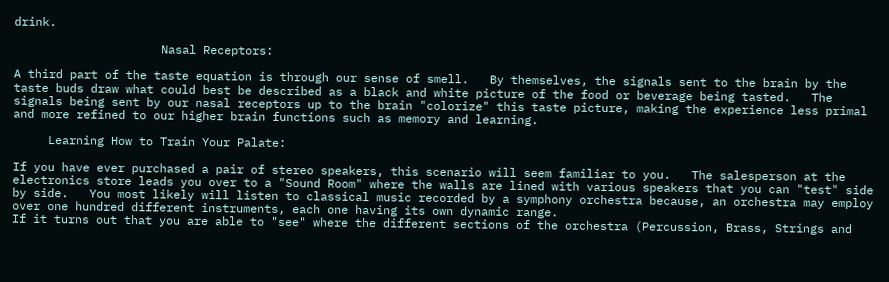drink.

                     Nasal Receptors:

A third part of the taste equation is through our sense of smell.   By themselves, the signals sent to the brain by the taste buds draw what could best be described as a black and white picture of the food or beverage being tasted.   The signals being sent by our nasal receptors up to the brain "colorize" this taste picture, making the experience less primal and more refined to our higher brain functions such as memory and learning.

     Learning How to Train Your Palate:

If you have ever purchased a pair of stereo speakers, this scenario will seem familiar to you.   The salesperson at the electronics store leads you over to a "Sound Room" where the walls are lined with various speakers that you can "test" side by side.   You most likely will listen to classical music recorded by a symphony orchestra because, an orchestra may employ over one hundred different instruments, each one having its own dynamic range.
If it turns out that you are able to "see" where the different sections of the orchestra (Percussion, Brass, Strings and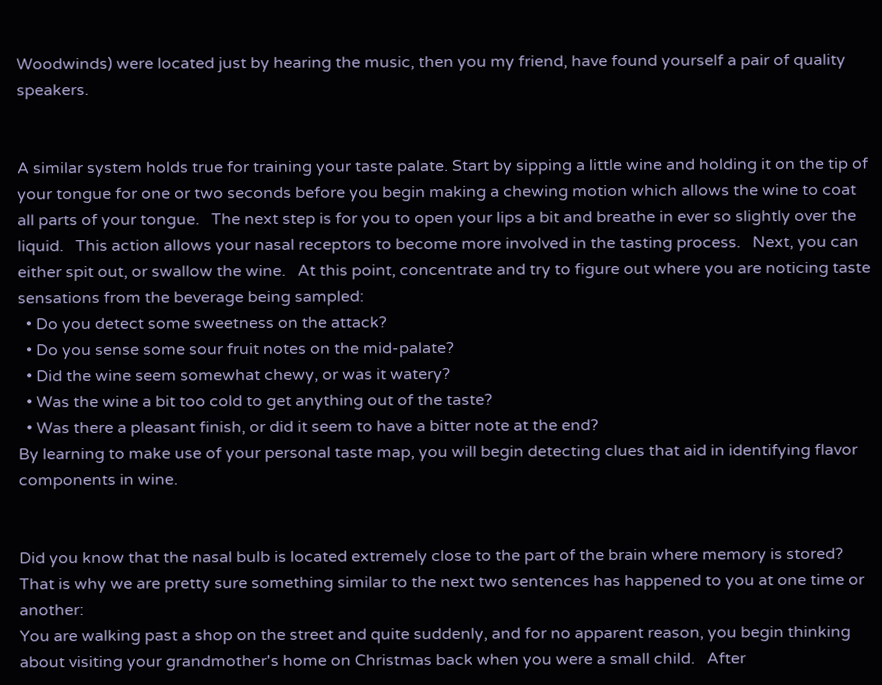Woodwinds) were located just by hearing the music, then you my friend, have found yourself a pair of quality speakers.


A similar system holds true for training your taste palate. Start by sipping a little wine and holding it on the tip of your tongue for one or two seconds before you begin making a chewing motion which allows the wine to coat all parts of your tongue.   The next step is for you to open your lips a bit and breathe in ever so slightly over the liquid.   This action allows your nasal receptors to become more involved in the tasting process.   Next, you can either spit out, or swallow the wine.   At this point, concentrate and try to figure out where you are noticing taste sensations from the beverage being sampled:
  • Do you detect some sweetness on the attack?
  • Do you sense some sour fruit notes on the mid-palate?
  • Did the wine seem somewhat chewy, or was it watery?
  • Was the wine a bit too cold to get anything out of the taste?
  • Was there a pleasant finish, or did it seem to have a bitter note at the end?
By learning to make use of your personal taste map, you will begin detecting clues that aid in identifying flavor components in wine.


Did you know that the nasal bulb is located extremely close to the part of the brain where memory is stored?   That is why we are pretty sure something similar to the next two sentences has happened to you at one time or another:
You are walking past a shop on the street and quite suddenly, and for no apparent reason, you begin thinking about visiting your grandmother's home on Christmas back when you were a small child.   After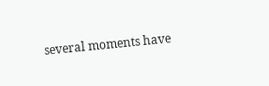several moments have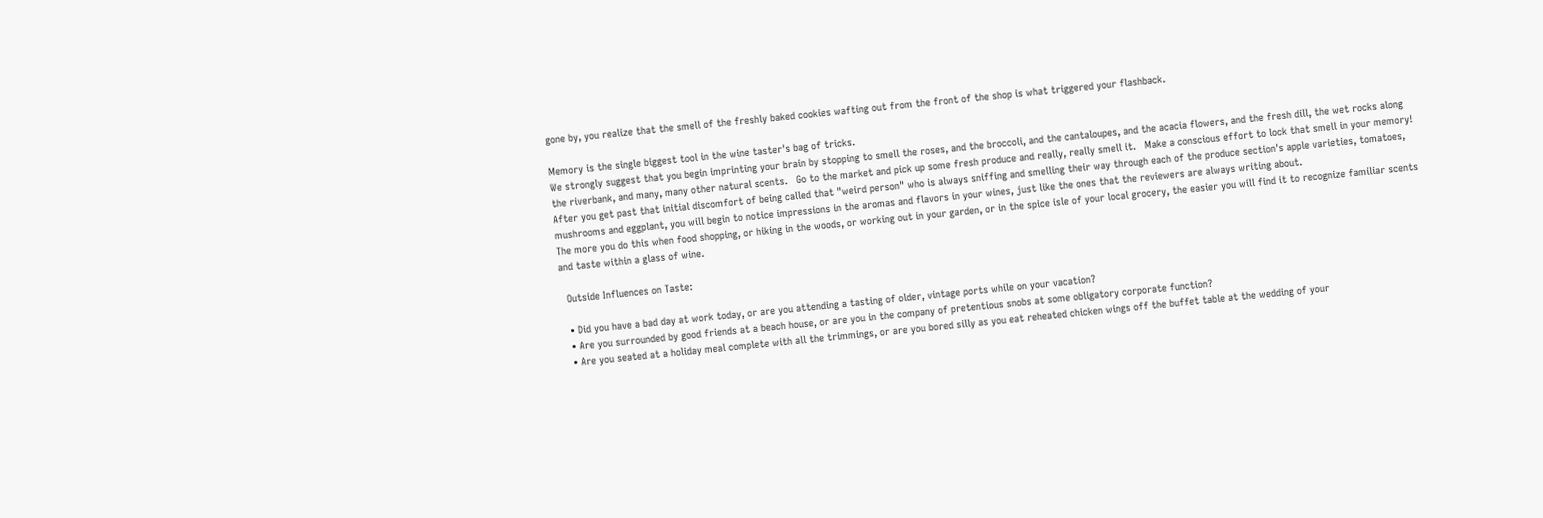gone by, you realize that the smell of the freshly baked cookies wafting out from the front of the shop is what triggered your flashback.

Memory is the single biggest tool in the wine taster's bag of tricks.
We strongly suggest that you begin imprinting your brain by stopping to smell the roses, and the broccoli, and the cantaloupes, and the acacia flowers, and the fresh dill, the wet rocks along the riverbank, and many, many other natural scents.   Go to the market and pick up some fresh produce and really, really smell it.   Make a conscious effort to lock that smell in your memory!
After you get past that initial discomfort of being called that "weird person" who is always sniffing and smelling their way through each of the produce section's apple varieties, tomatoes, mushrooms and eggplant, you will begin to notice impressions in the aromas and flavors in your wines, just like the ones that the reviewers are always writing about.
The more you do this when food shopping, or hiking in the woods, or working out in your garden, or in the spice isle of your local grocery, the easier you will find it to recognize familiar scents and taste within a glass of wine.

  Outside Influences on Taste:

  • Did you have a bad day at work today, or are you attending a tasting of older, vintage ports while on your vacation?
  • Are you surrounded by good friends at a beach house, or are you in the company of pretentious snobs at some obligatory corporate function?
  • Are you seated at a holiday meal complete with all the trimmings, or are you bored silly as you eat reheated chicken wings off the buffet table at the wedding of your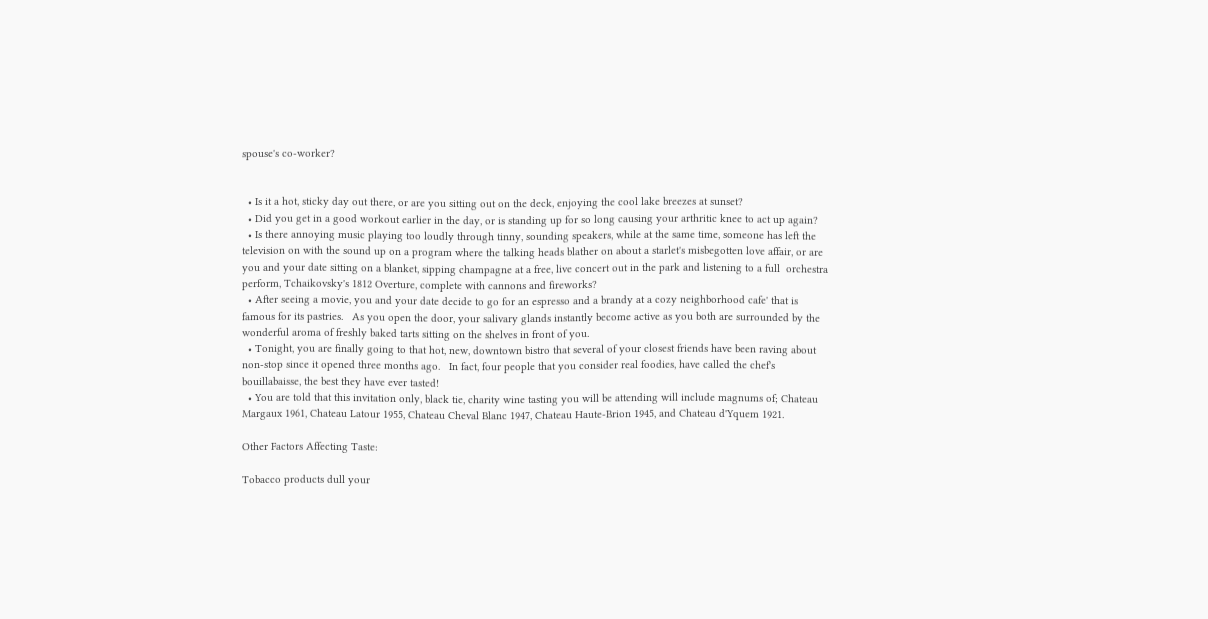spouse's co-worker?


  • Is it a hot, sticky day out there, or are you sitting out on the deck, enjoying the cool lake breezes at sunset?
  • Did you get in a good workout earlier in the day, or is standing up for so long causing your arthritic knee to act up again?
  • Is there annoying music playing too loudly through tinny, sounding speakers, while at the same time, someone has left the television on with the sound up on a program where the talking heads blather on about a starlet's misbegotten love affair, or are you and your date sitting on a blanket, sipping champagne at a free, live concert out in the park and listening to a full  orchestra perform, Tchaikovsky's 1812 Overture, complete with cannons and fireworks?
  • After seeing a movie, you and your date decide to go for an espresso and a brandy at a cozy neighborhood cafe' that is famous for its pastries.   As you open the door, your salivary glands instantly become active as you both are surrounded by the wonderful aroma of freshly baked tarts sitting on the shelves in front of you.
  • Tonight, you are finally going to that hot, new, downtown bistro that several of your closest friends have been raving about non-stop since it opened three months ago.   In fact, four people that you consider real foodies, have called the chef's bouillabaisse, the best they have ever tasted!
  • You are told that this invitation only, black tie, charity wine tasting you will be attending will include magnums of; Chateau Margaux 1961, Chateau Latour 1955, Chateau Cheval Blanc 1947, Chateau Haute-Brion 1945, and Chateau d'Yquem 1921.

Other Factors Affecting Taste:

Tobacco products dull your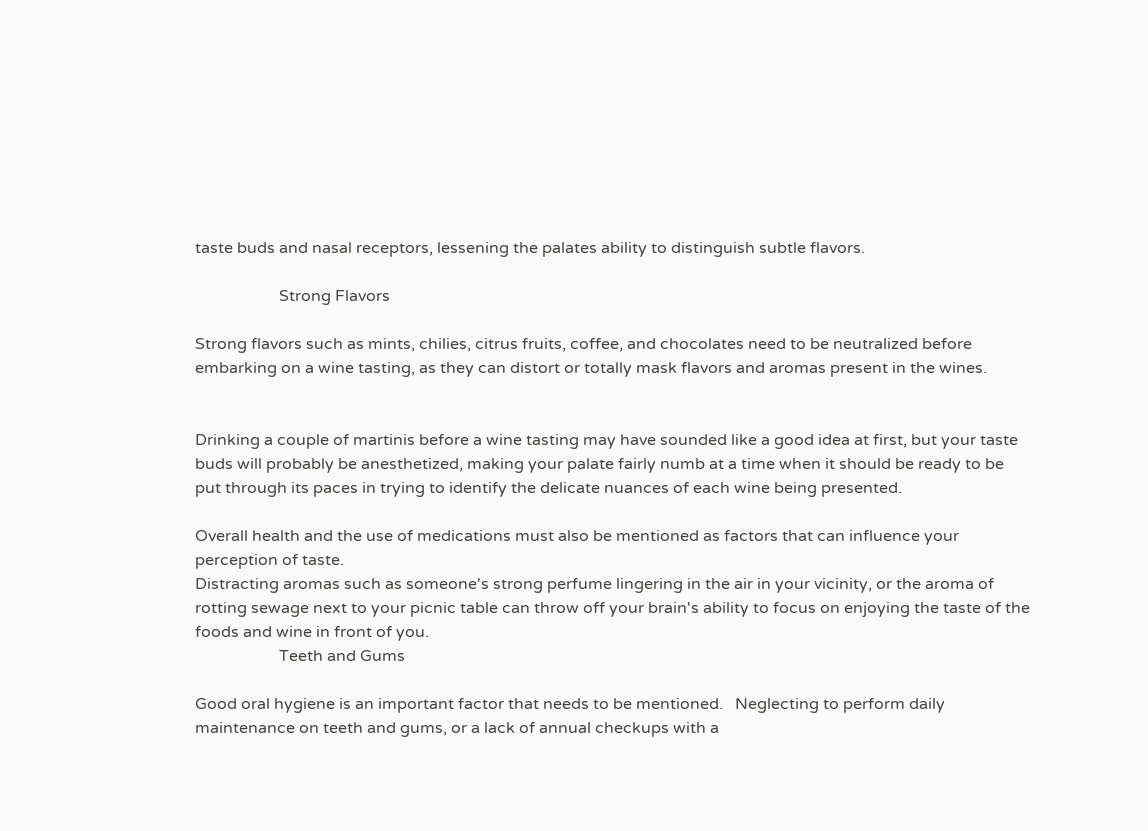taste buds and nasal receptors, lessening the palates ability to distinguish subtle flavors.

                     Strong Flavors

Strong flavors such as mints, chilies, citrus fruits, coffee, and chocolates need to be neutralized before embarking on a wine tasting, as they can distort or totally mask flavors and aromas present in the wines.


Drinking a couple of martinis before a wine tasting may have sounded like a good idea at first, but your taste buds will probably be anesthetized, making your palate fairly numb at a time when it should be ready to be put through its paces in trying to identify the delicate nuances of each wine being presented.

Overall health and the use of medications must also be mentioned as factors that can influence your perception of taste.
Distracting aromas such as someone's strong perfume lingering in the air in your vicinity, or the aroma of rotting sewage next to your picnic table can throw off your brain's ability to focus on enjoying the taste of the foods and wine in front of you.
                     Teeth and Gums

Good oral hygiene is an important factor that needs to be mentioned.   Neglecting to perform daily maintenance on teeth and gums, or a lack of annual checkups with a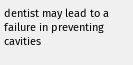dentist may lead to a failure in preventing cavities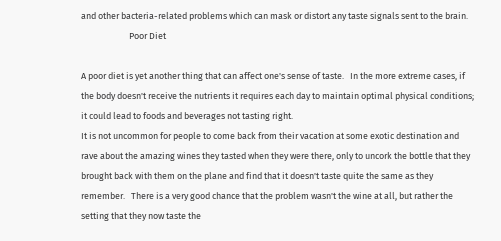and other bacteria-related problems which can mask or distort any taste signals sent to the brain.
                        Poor Diet

A poor diet is yet another thing that can affect one's sense of taste.   In the more extreme cases, if the body doesn't receive the nutrients it requires each day to maintain optimal physical conditions; it could lead to foods and beverages not tasting right.
It is not uncommon for people to come back from their vacation at some exotic destination and rave about the amazing wines they tasted when they were there, only to uncork the bottle that they brought back with them on the plane and find that it doesn't taste quite the same as they remember.   There is a very good chance that the problem wasn't the wine at all, but rather the setting that they now taste the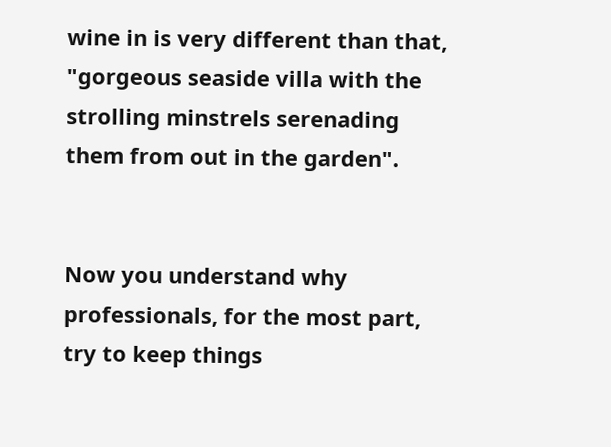wine in is very different than that, "gorgeous seaside villa with the strolling minstrels serenading them from out in the garden".


Now you understand why professionals, for the most part, try to keep things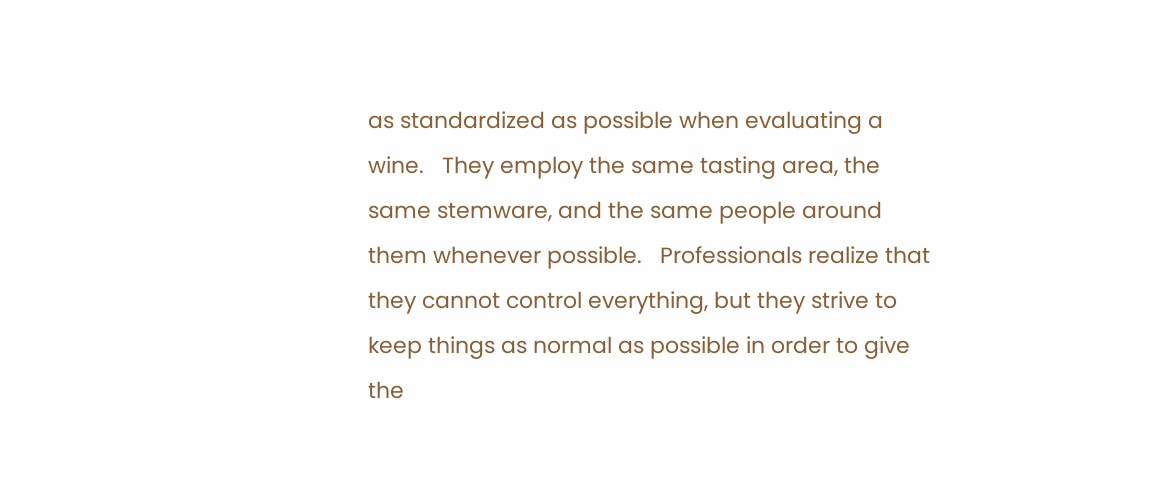as standardized as possible when evaluating a wine.   They employ the same tasting area, the same stemware, and the same people around them whenever possible.   Professionals realize that they cannot control everything, but they strive to keep things as normal as possible in order to give the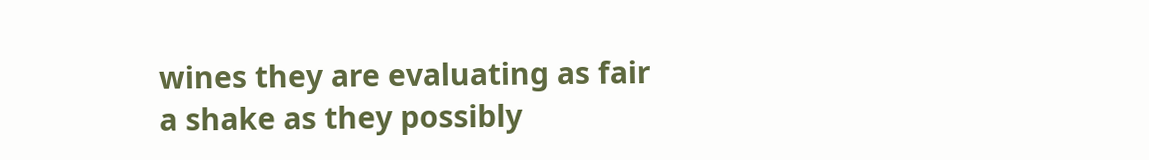wines they are evaluating as fair a shake as they possibly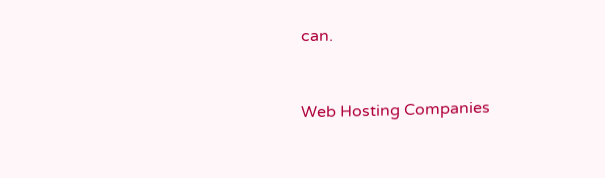can.


Web Hosting Companies